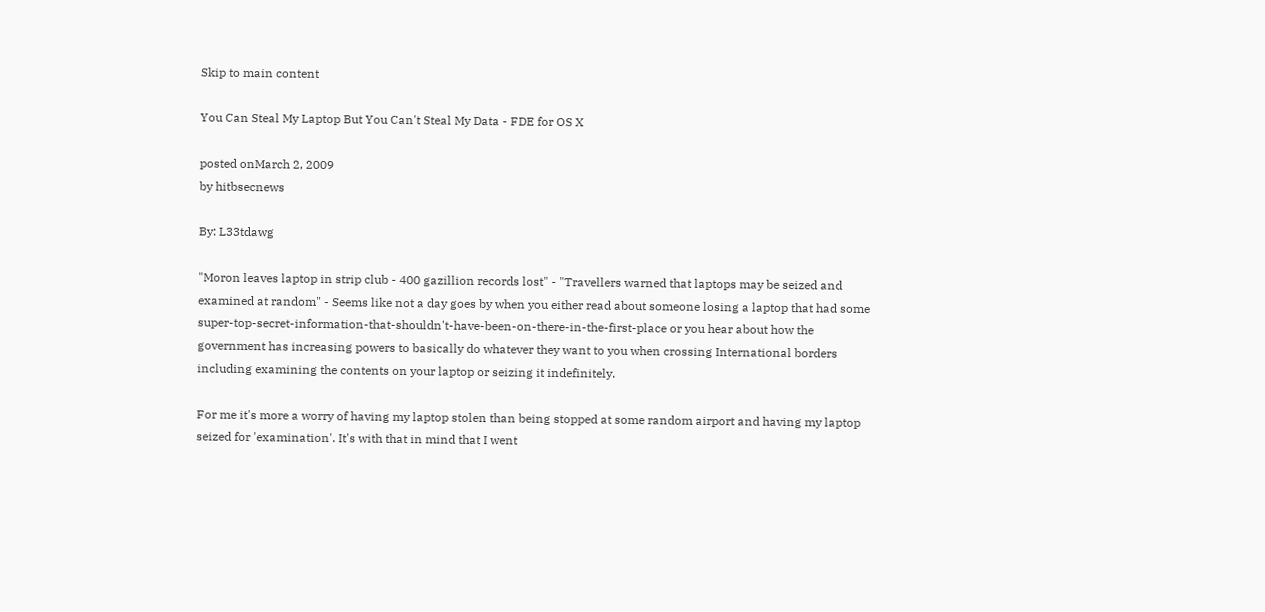Skip to main content

You Can Steal My Laptop But You Can't Steal My Data - FDE for OS X

posted onMarch 2, 2009
by hitbsecnews

By: L33tdawg

"Moron leaves laptop in strip club - 400 gazillion records lost" - "Travellers warned that laptops may be seized and examined at random" - Seems like not a day goes by when you either read about someone losing a laptop that had some super-top-secret-information-that-shouldn't-have-been-on-there-in-the-first-place or you hear about how the government has increasing powers to basically do whatever they want to you when crossing International borders including examining the contents on your laptop or seizing it indefinitely.

For me it's more a worry of having my laptop stolen than being stopped at some random airport and having my laptop seized for 'examination'. It's with that in mind that I went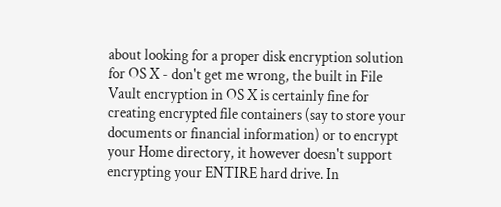about looking for a proper disk encryption solution for OS X - don't get me wrong, the built in File Vault encryption in OS X is certainly fine for creating encrypted file containers (say to store your documents or financial information) or to encrypt your Home directory, it however doesn't support encrypting your ENTIRE hard drive. In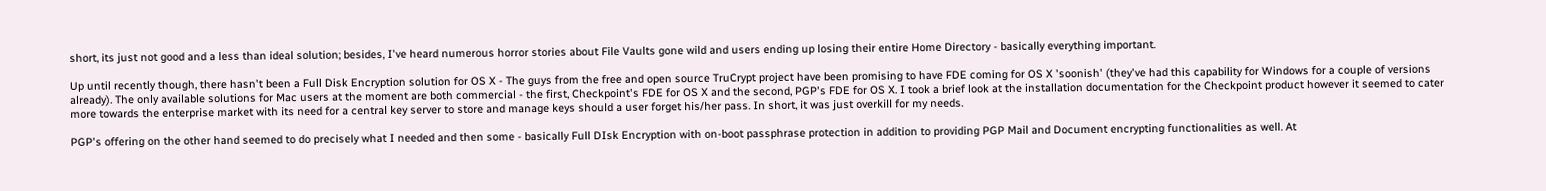short, its just not good and a less than ideal solution; besides, I've heard numerous horror stories about File Vaults gone wild and users ending up losing their entire Home Directory - basically everything important.

Up until recently though, there hasn't been a Full Disk Encryption solution for OS X - The guys from the free and open source TruCrypt project have been promising to have FDE coming for OS X 'soonish' (they've had this capability for Windows for a couple of versions already). The only available solutions for Mac users at the moment are both commercial - the first, Checkpoint's FDE for OS X and the second, PGP's FDE for OS X. I took a brief look at the installation documentation for the Checkpoint product however it seemed to cater more towards the enterprise market with its need for a central key server to store and manage keys should a user forget his/her pass. In short, it was just overkill for my needs.

PGP's offering on the other hand seemed to do precisely what I needed and then some - basically Full DIsk Encryption with on-boot passphrase protection in addition to providing PGP Mail and Document encrypting functionalities as well. At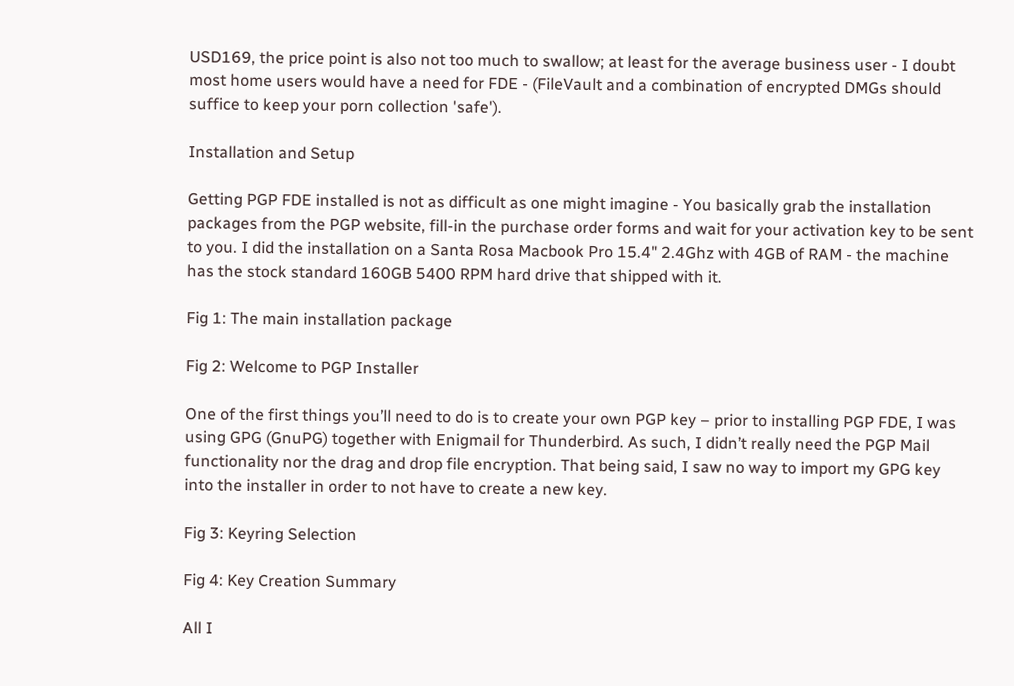USD169, the price point is also not too much to swallow; at least for the average business user - I doubt most home users would have a need for FDE - (FileVault and a combination of encrypted DMGs should suffice to keep your porn collection 'safe').

Installation and Setup

Getting PGP FDE installed is not as difficult as one might imagine - You basically grab the installation packages from the PGP website, fill-in the purchase order forms and wait for your activation key to be sent to you. I did the installation on a Santa Rosa Macbook Pro 15.4" 2.4Ghz with 4GB of RAM - the machine has the stock standard 160GB 5400 RPM hard drive that shipped with it.

Fig 1: The main installation package

Fig 2: Welcome to PGP Installer

One of the first things you’ll need to do is to create your own PGP key – prior to installing PGP FDE, I was using GPG (GnuPG) together with Enigmail for Thunderbird. As such, I didn’t really need the PGP Mail functionality nor the drag and drop file encryption. That being said, I saw no way to import my GPG key into the installer in order to not have to create a new key.

Fig 3: Keyring Selection

Fig 4: Key Creation Summary

All I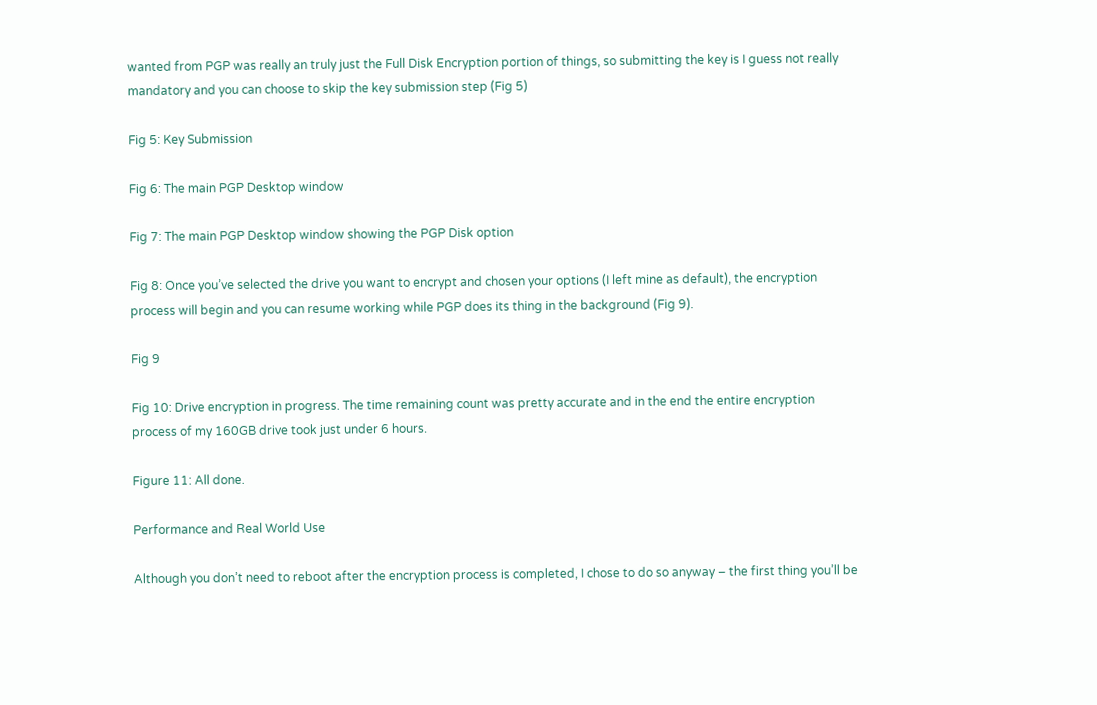wanted from PGP was really an truly just the Full Disk Encryption portion of things, so submitting the key is I guess not really mandatory and you can choose to skip the key submission step (Fig 5)

Fig 5: Key Submission

Fig 6: The main PGP Desktop window

Fig 7: The main PGP Desktop window showing the PGP Disk option

Fig 8: Once you’ve selected the drive you want to encrypt and chosen your options (I left mine as default), the encryption process will begin and you can resume working while PGP does its thing in the background (Fig 9).

Fig 9

Fig 10: Drive encryption in progress. The time remaining count was pretty accurate and in the end the entire encryption process of my 160GB drive took just under 6 hours.

Figure 11: All done.

Performance and Real World Use

Although you don’t need to reboot after the encryption process is completed, I chose to do so anyway – the first thing you’ll be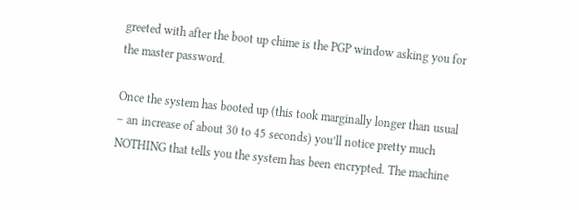greeted with after the boot up chime is the PGP window asking you for the master password.

Once the system has booted up (this took marginally longer than usual – an increase of about 30 to 45 seconds) you’ll notice pretty much NOTHING that tells you the system has been encrypted. The machine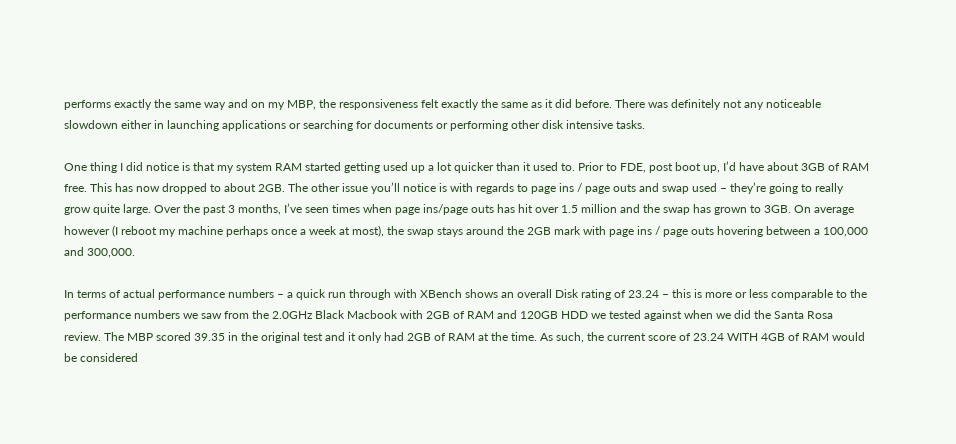performs exactly the same way and on my MBP, the responsiveness felt exactly the same as it did before. There was definitely not any noticeable slowdown either in launching applications or searching for documents or performing other disk intensive tasks.

One thing I did notice is that my system RAM started getting used up a lot quicker than it used to. Prior to FDE, post boot up, I’d have about 3GB of RAM free. This has now dropped to about 2GB. The other issue you’ll notice is with regards to page ins / page outs and swap used – they’re going to really grow quite large. Over the past 3 months, I’ve seen times when page ins/page outs has hit over 1.5 million and the swap has grown to 3GB. On average however (I reboot my machine perhaps once a week at most), the swap stays around the 2GB mark with page ins / page outs hovering between a 100,000 and 300,000.

In terms of actual performance numbers – a quick run through with XBench shows an overall Disk rating of 23.24 – this is more or less comparable to the performance numbers we saw from the 2.0GHz Black Macbook with 2GB of RAM and 120GB HDD we tested against when we did the Santa Rosa review. The MBP scored 39.35 in the original test and it only had 2GB of RAM at the time. As such, the current score of 23.24 WITH 4GB of RAM would be considered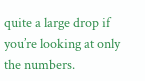quite a large drop if you’re looking at only the numbers.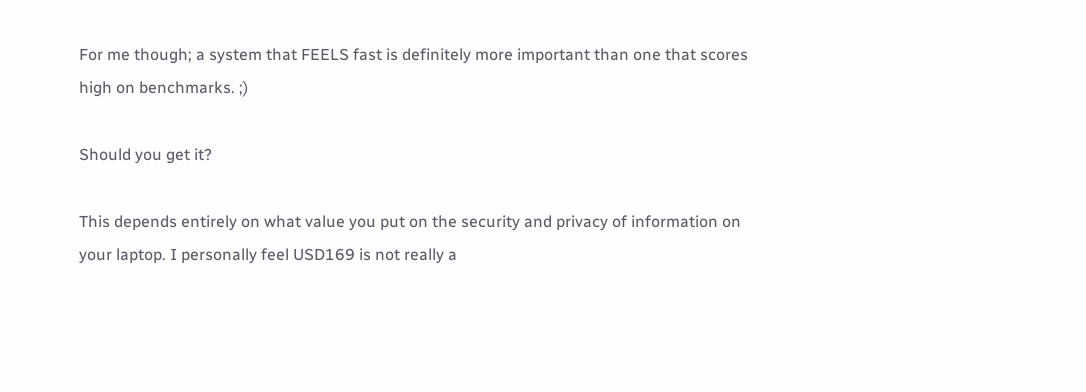For me though; a system that FEELS fast is definitely more important than one that scores high on benchmarks. ;)

Should you get it?

This depends entirely on what value you put on the security and privacy of information on your laptop. I personally feel USD169 is not really a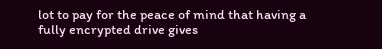lot to pay for the peace of mind that having a fully encrypted drive gives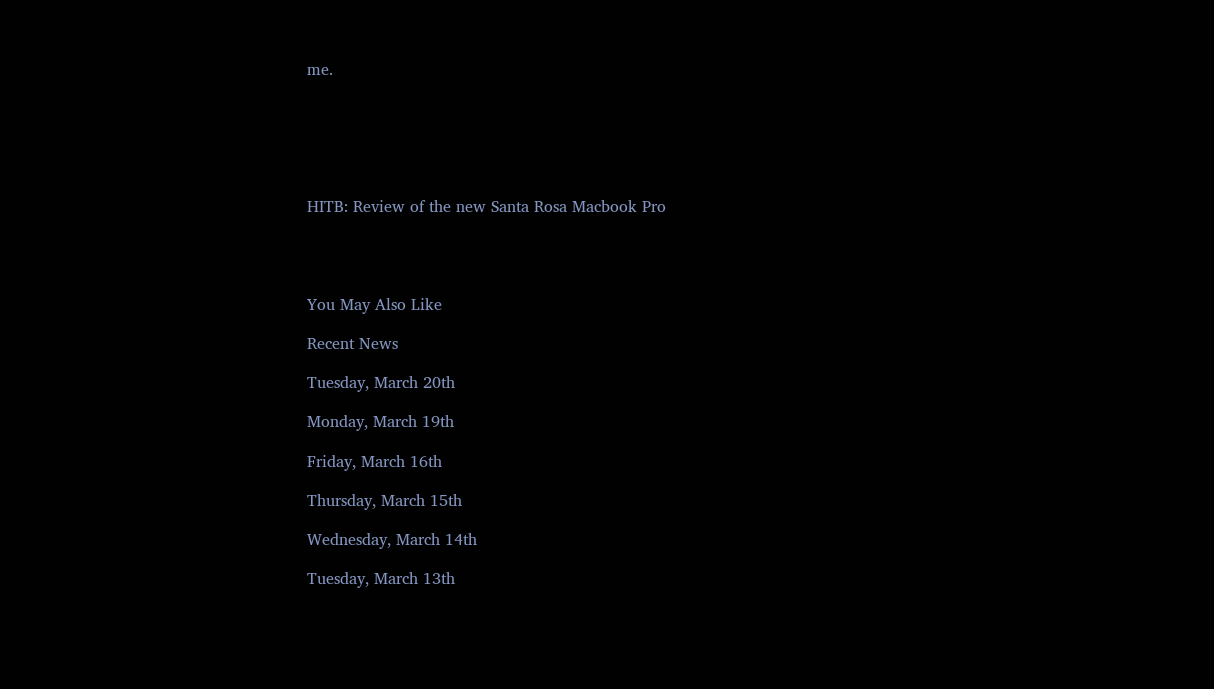me.






HITB: Review of the new Santa Rosa Macbook Pro




You May Also Like

Recent News

Tuesday, March 20th

Monday, March 19th

Friday, March 16th

Thursday, March 15th

Wednesday, March 14th

Tuesday, March 13th